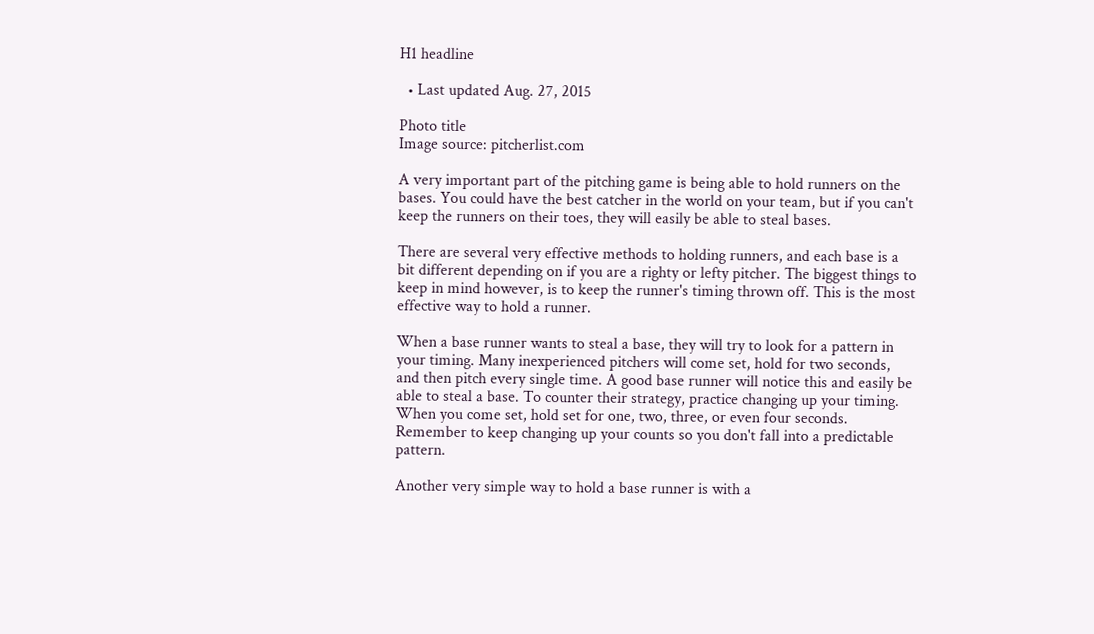H1 headline

  • Last updated Aug. 27, 2015

Photo title
Image source: pitcherlist.com

A very important part of the pitching game is being able to hold runners on the bases. You could have the best catcher in the world on your team, but if you can't keep the runners on their toes, they will easily be able to steal bases.

There are several very effective methods to holding runners, and each base is a bit different depending on if you are a righty or lefty pitcher. The biggest things to keep in mind however, is to keep the runner's timing thrown off. This is the most effective way to hold a runner.

When a base runner wants to steal a base, they will try to look for a pattern in your timing. Many inexperienced pitchers will come set, hold for two seconds, and then pitch every single time. A good base runner will notice this and easily be able to steal a base. To counter their strategy, practice changing up your timing. When you come set, hold set for one, two, three, or even four seconds. Remember to keep changing up your counts so you don't fall into a predictable pattern.

Another very simple way to hold a base runner is with a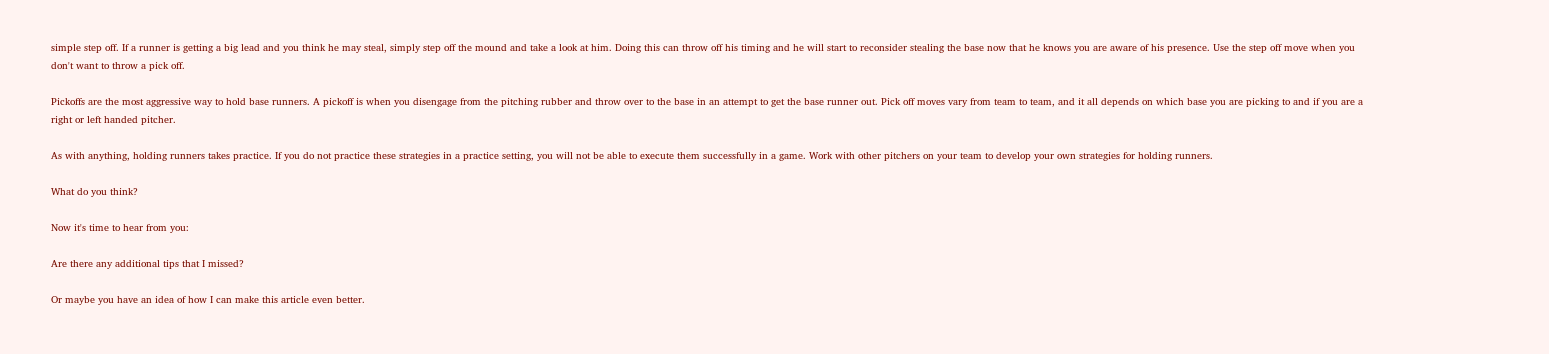simple step off. If a runner is getting a big lead and you think he may steal, simply step off the mound and take a look at him. Doing this can throw off his timing and he will start to reconsider stealing the base now that he knows you are aware of his presence. Use the step off move when you don't want to throw a pick off.

Pickoffs are the most aggressive way to hold base runners. A pickoff is when you disengage from the pitching rubber and throw over to the base in an attempt to get the base runner out. Pick off moves vary from team to team, and it all depends on which base you are picking to and if you are a right or left handed pitcher.

As with anything, holding runners takes practice. If you do not practice these strategies in a practice setting, you will not be able to execute them successfully in a game. Work with other pitchers on your team to develop your own strategies for holding runners.

What do you think?

Now it's time to hear from you:

Are there any additional tips that I missed?

Or maybe you have an idea of how I can make this article even better.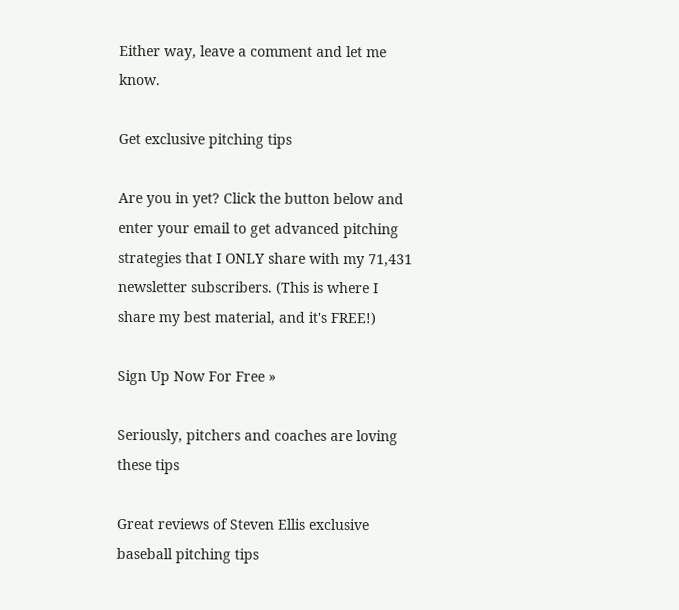Either way, leave a comment and let me know.

Get exclusive pitching tips

Are you in yet? Click the button below and enter your email to get advanced pitching strategies that I ONLY share with my 71,431 newsletter subscribers. (This is where I share my best material, and it's FREE!)

Sign Up Now For Free »

Seriously, pitchers and coaches are loving these tips

Great reviews of Steven Ellis exclusive baseball pitching tips